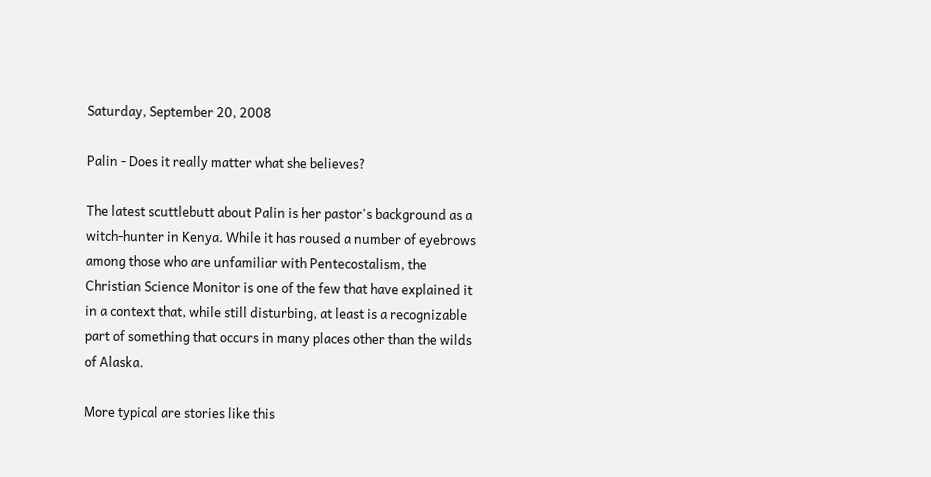Saturday, September 20, 2008

Palin - Does it really matter what she believes?

The latest scuttlebutt about Palin is her pastor's background as a witch-hunter in Kenya. While it has roused a number of eyebrows among those who are unfamiliar with Pentecostalism, the Christian Science Monitor is one of the few that have explained it in a context that, while still disturbing, at least is a recognizable part of something that occurs in many places other than the wilds of Alaska.

More typical are stories like this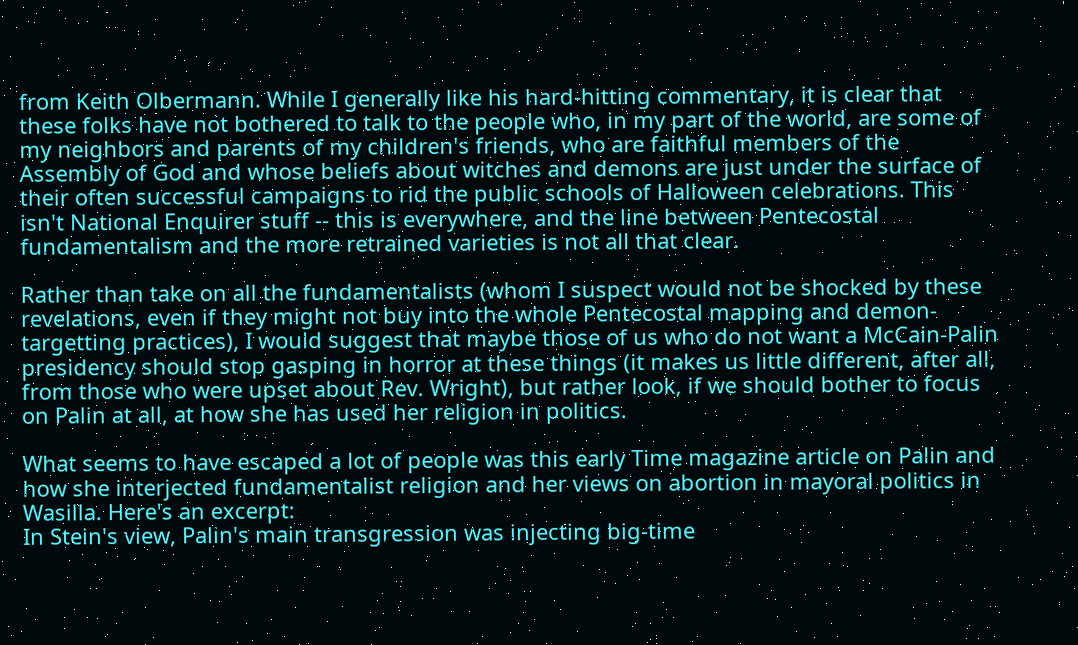from Keith Olbermann. While I generally like his hard-hitting commentary, it is clear that these folks have not bothered to talk to the people who, in my part of the world, are some of my neighbors and parents of my children's friends, who are faithful members of the Assembly of God and whose beliefs about witches and demons are just under the surface of their often successful campaigns to rid the public schools of Halloween celebrations. This isn't National Enquirer stuff -- this is everywhere, and the line between Pentecostal fundamentalism and the more retrained varieties is not all that clear.

Rather than take on all the fundamentalists (whom I suspect would not be shocked by these revelations, even if they might not buy into the whole Pentecostal mapping and demon-targetting practices), I would suggest that maybe those of us who do not want a McCain-Palin presidency should stop gasping in horror at these things (it makes us little different, after all, from those who were upset about Rev. Wright), but rather look, if we should bother to focus on Palin at all, at how she has used her religion in politics.

What seems to have escaped a lot of people was this early Time magazine article on Palin and how she interjected fundamentalist religion and her views on abortion in mayoral politics in Wasilla. Here's an excerpt:
In Stein's view, Palin's main transgression was injecting big-time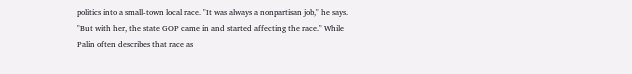politics into a small-town local race. "It was always a nonpartisan job," he says. "But with her, the state GOP came in and started affecting the race." While Palin often describes that race as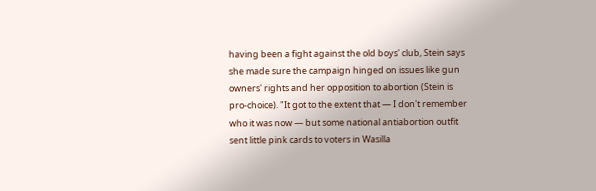having been a fight against the old boys' club, Stein says she made sure the campaign hinged on issues like gun owners' rights and her opposition to abortion (Stein is pro-choice). "It got to the extent that — I don't remember who it was now — but some national antiabortion outfit sent little pink cards to voters in Wasilla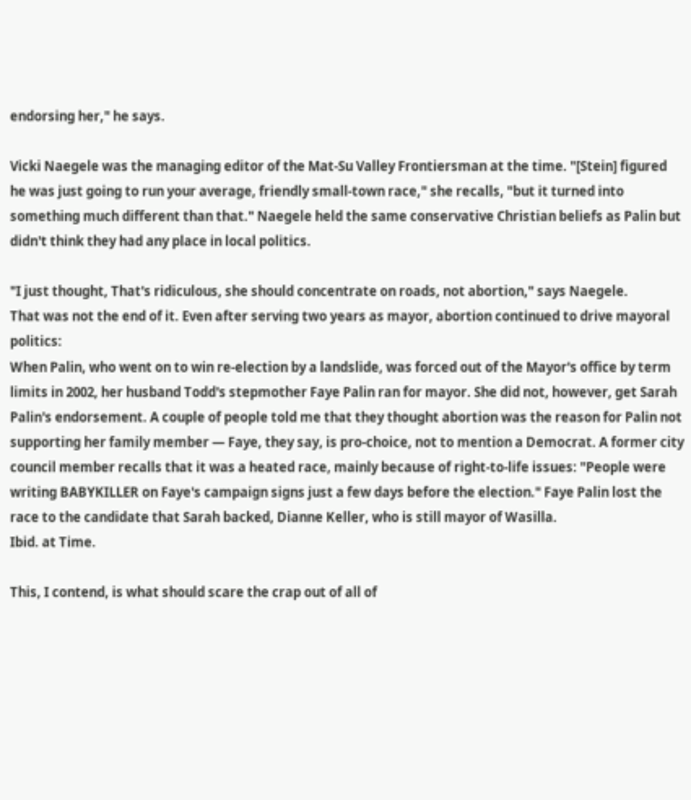endorsing her," he says.

Vicki Naegele was the managing editor of the Mat-Su Valley Frontiersman at the time. "[Stein] figured he was just going to run your average, friendly small-town race," she recalls, "but it turned into something much different than that." Naegele held the same conservative Christian beliefs as Palin but didn't think they had any place in local politics.

"I just thought, That's ridiculous, she should concentrate on roads, not abortion," says Naegele.
That was not the end of it. Even after serving two years as mayor, abortion continued to drive mayoral politics:
When Palin, who went on to win re-election by a landslide, was forced out of the Mayor's office by term limits in 2002, her husband Todd's stepmother Faye Palin ran for mayor. She did not, however, get Sarah Palin's endorsement. A couple of people told me that they thought abortion was the reason for Palin not supporting her family member — Faye, they say, is pro-choice, not to mention a Democrat. A former city council member recalls that it was a heated race, mainly because of right-to-life issues: "People were writing BABYKILLER on Faye's campaign signs just a few days before the election." Faye Palin lost the race to the candidate that Sarah backed, Dianne Keller, who is still mayor of Wasilla.
Ibid. at Time.

This, I contend, is what should scare the crap out of all of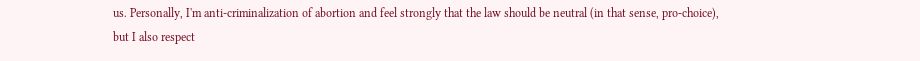us. Personally, I'm anti-criminalization of abortion and feel strongly that the law should be neutral (in that sense, pro-choice), but I also respect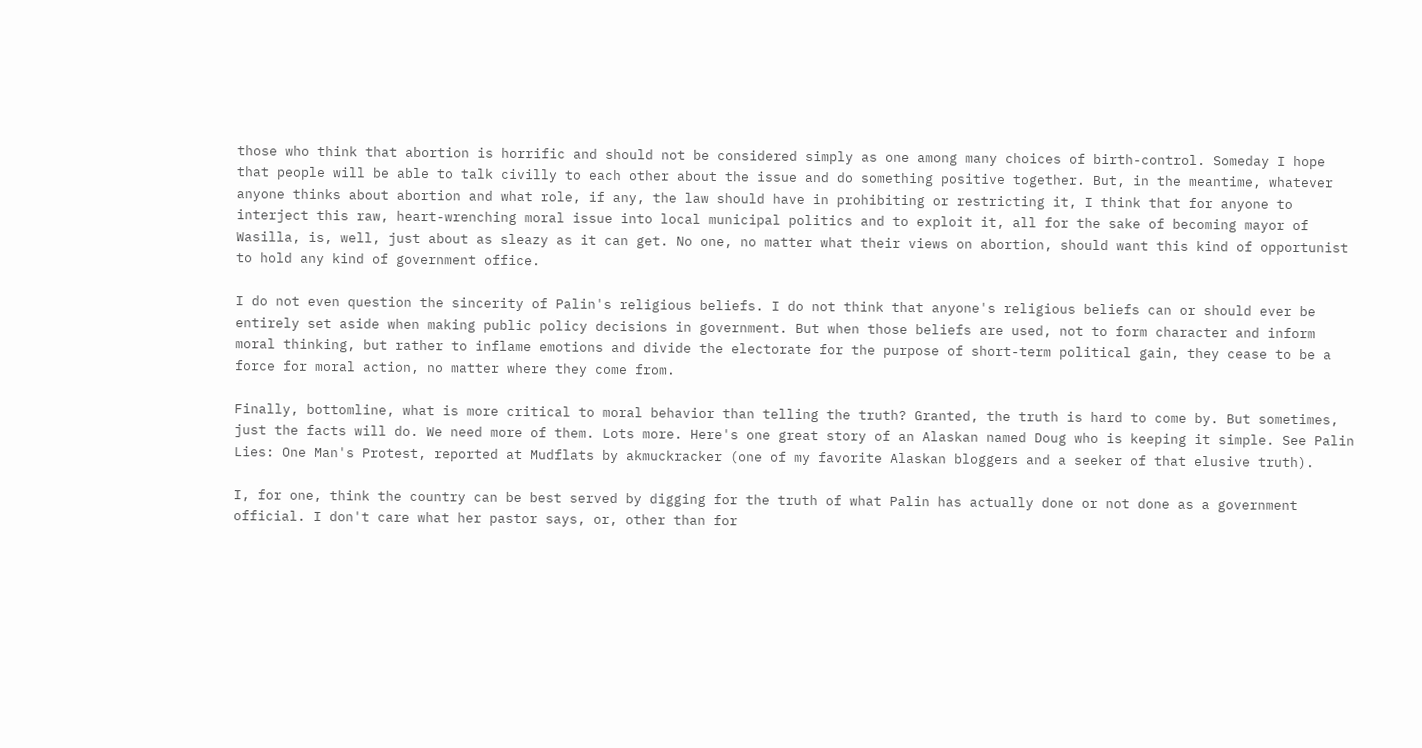those who think that abortion is horrific and should not be considered simply as one among many choices of birth-control. Someday I hope that people will be able to talk civilly to each other about the issue and do something positive together. But, in the meantime, whatever anyone thinks about abortion and what role, if any, the law should have in prohibiting or restricting it, I think that for anyone to interject this raw, heart-wrenching moral issue into local municipal politics and to exploit it, all for the sake of becoming mayor of Wasilla, is, well, just about as sleazy as it can get. No one, no matter what their views on abortion, should want this kind of opportunist to hold any kind of government office.

I do not even question the sincerity of Palin's religious beliefs. I do not think that anyone's religious beliefs can or should ever be entirely set aside when making public policy decisions in government. But when those beliefs are used, not to form character and inform moral thinking, but rather to inflame emotions and divide the electorate for the purpose of short-term political gain, they cease to be a force for moral action, no matter where they come from.

Finally, bottomline, what is more critical to moral behavior than telling the truth? Granted, the truth is hard to come by. But sometimes, just the facts will do. We need more of them. Lots more. Here's one great story of an Alaskan named Doug who is keeping it simple. See Palin Lies: One Man's Protest, reported at Mudflats by akmuckracker (one of my favorite Alaskan bloggers and a seeker of that elusive truth).

I, for one, think the country can be best served by digging for the truth of what Palin has actually done or not done as a government official. I don't care what her pastor says, or, other than for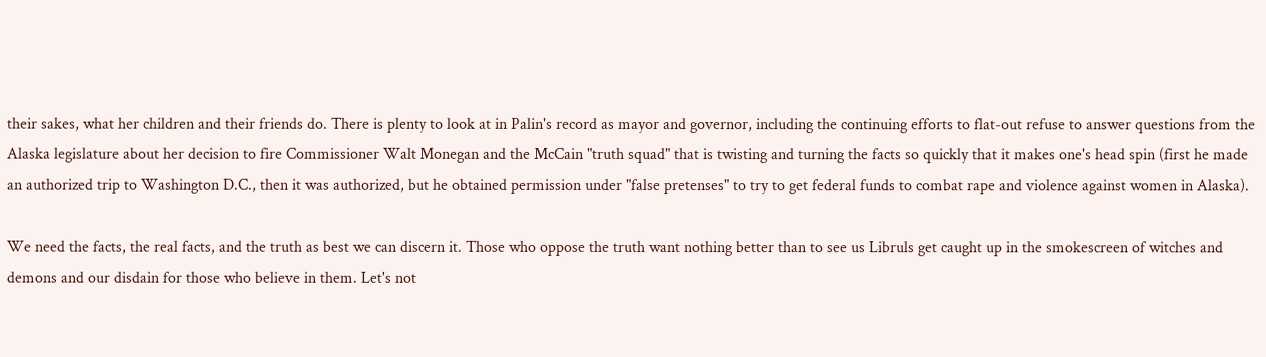their sakes, what her children and their friends do. There is plenty to look at in Palin's record as mayor and governor, including the continuing efforts to flat-out refuse to answer questions from the Alaska legislature about her decision to fire Commissioner Walt Monegan and the McCain "truth squad" that is twisting and turning the facts so quickly that it makes one's head spin (first he made an authorized trip to Washington D.C., then it was authorized, but he obtained permission under "false pretenses" to try to get federal funds to combat rape and violence against women in Alaska).

We need the facts, the real facts, and the truth as best we can discern it. Those who oppose the truth want nothing better than to see us Libruls get caught up in the smokescreen of witches and demons and our disdain for those who believe in them. Let's not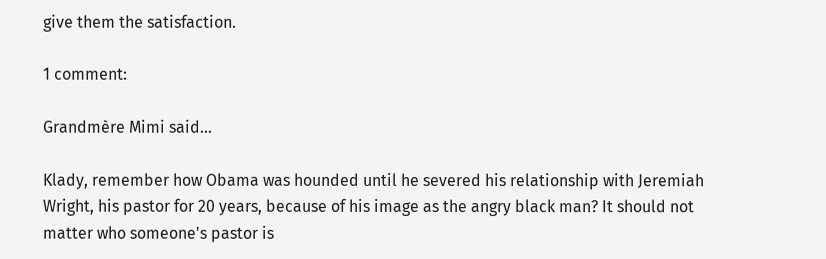give them the satisfaction.

1 comment:

Grandmère Mimi said...

Klady, remember how Obama was hounded until he severed his relationship with Jeremiah Wright, his pastor for 20 years, because of his image as the angry black man? It should not matter who someone's pastor is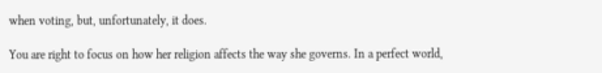when voting, but, unfortunately, it does.

You are right to focus on how her religion affects the way she governs. In a perfect world,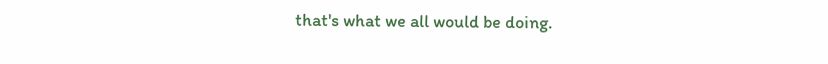that's what we all would be doing.